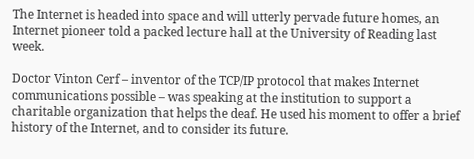The Internet is headed into space and will utterly pervade future homes, an Internet pioneer told a packed lecture hall at the University of Reading last week.

Doctor Vinton Cerf – inventor of the TCP/IP protocol that makes Internet communications possible – was speaking at the institution to support a charitable organization that helps the deaf. He used his moment to offer a brief history of the Internet, and to consider its future.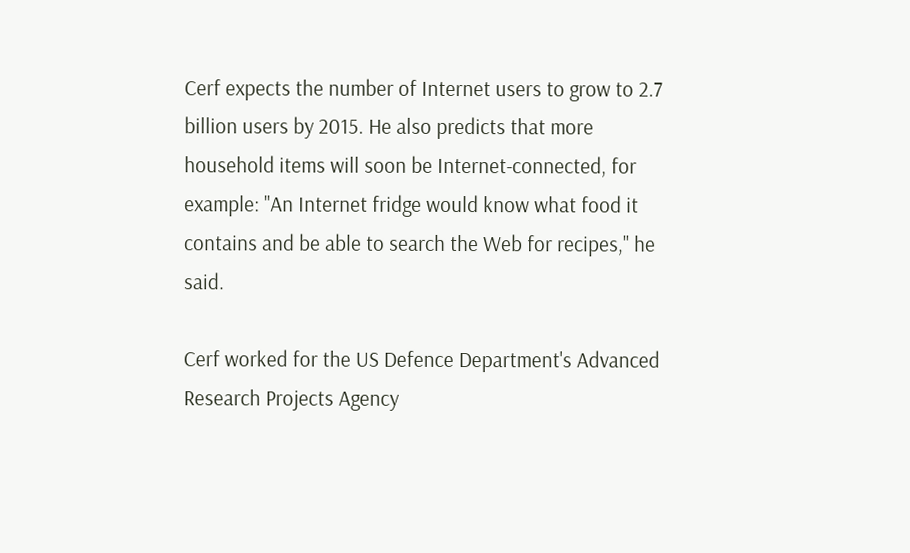Cerf expects the number of Internet users to grow to 2.7 billion users by 2015. He also predicts that more household items will soon be Internet-connected, for example: "An Internet fridge would know what food it contains and be able to search the Web for recipes," he said.

Cerf worked for the US Defence Department's Advanced Research Projects Agency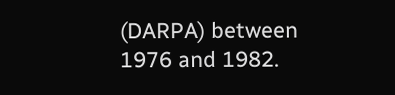(DARPA) between 1976 and 1982.